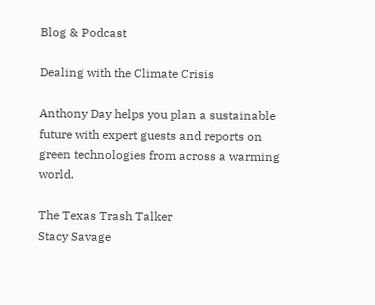Blog & Podcast

Dealing with the Climate Crisis

Anthony Day helps you plan a sustainable future with expert guests and reports on green technologies from across a warming world.

The Texas Trash Talker
Stacy Savage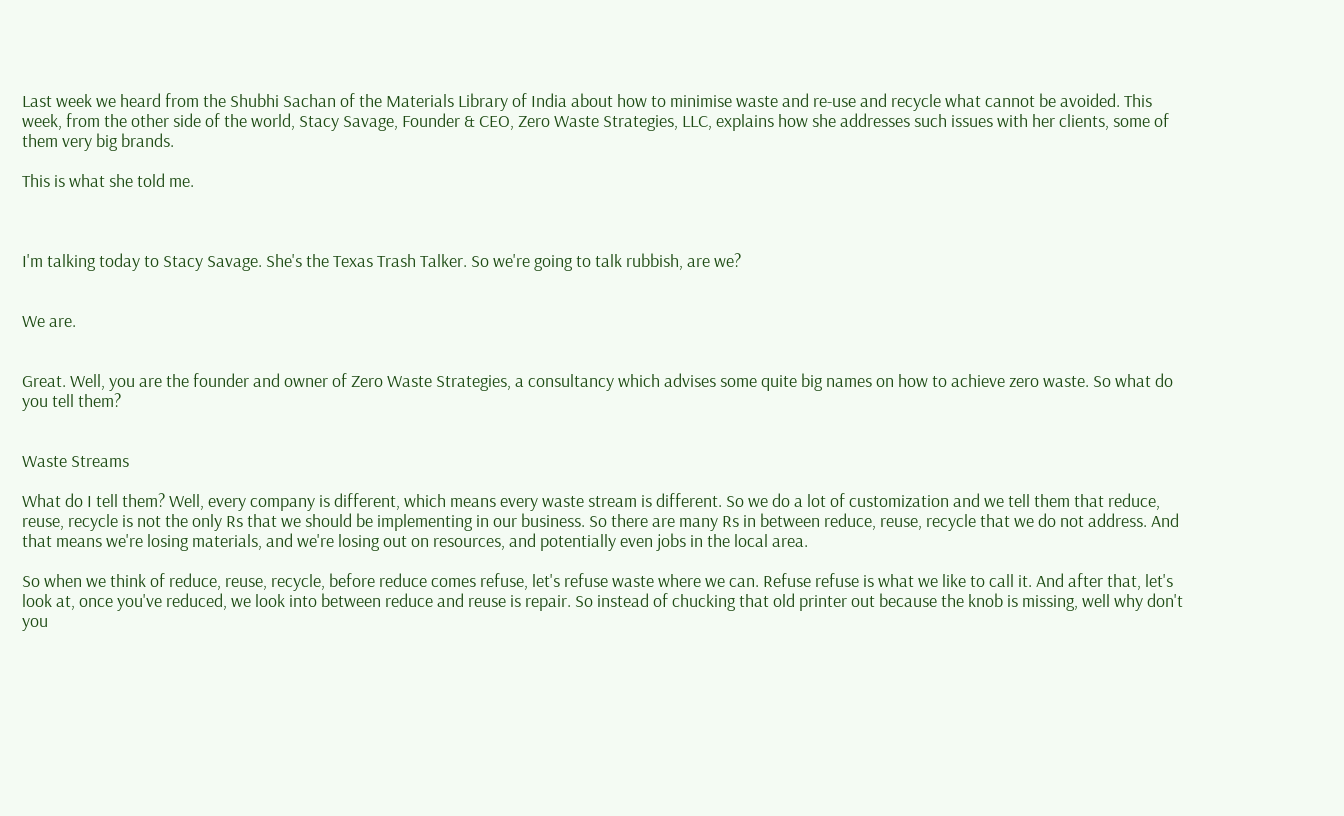Last week we heard from the Shubhi Sachan of the Materials Library of India about how to minimise waste and re-use and recycle what cannot be avoided. This week, from the other side of the world, Stacy Savage, Founder & CEO, Zero Waste Strategies, LLC, explains how she addresses such issues with her clients, some of them very big brands.

This is what she told me.



I'm talking today to Stacy Savage. She's the Texas Trash Talker. So we're going to talk rubbish, are we?


We are.


Great. Well, you are the founder and owner of Zero Waste Strategies, a consultancy which advises some quite big names on how to achieve zero waste. So what do you tell them?


Waste Streams

What do I tell them? Well, every company is different, which means every waste stream is different. So we do a lot of customization and we tell them that reduce, reuse, recycle is not the only Rs that we should be implementing in our business. So there are many Rs in between reduce, reuse, recycle that we do not address. And that means we're losing materials, and we're losing out on resources, and potentially even jobs in the local area.

So when we think of reduce, reuse, recycle, before reduce comes refuse, let's refuse waste where we can. Refuse refuse is what we like to call it. And after that, let's look at, once you've reduced, we look into between reduce and reuse is repair. So instead of chucking that old printer out because the knob is missing, well why don't you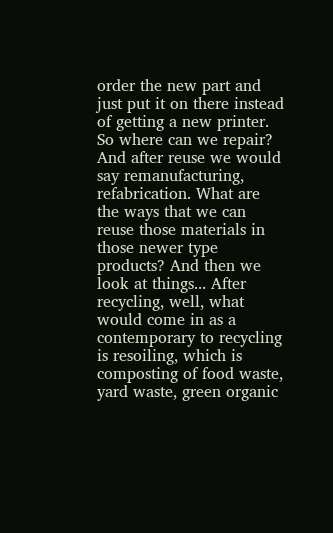order the new part and just put it on there instead of getting a new printer. So where can we repair? And after reuse we would say remanufacturing, refabrication. What are the ways that we can reuse those materials in those newer type products? And then we look at things... After recycling, well, what would come in as a contemporary to recycling is resoiling, which is composting of food waste, yard waste, green organic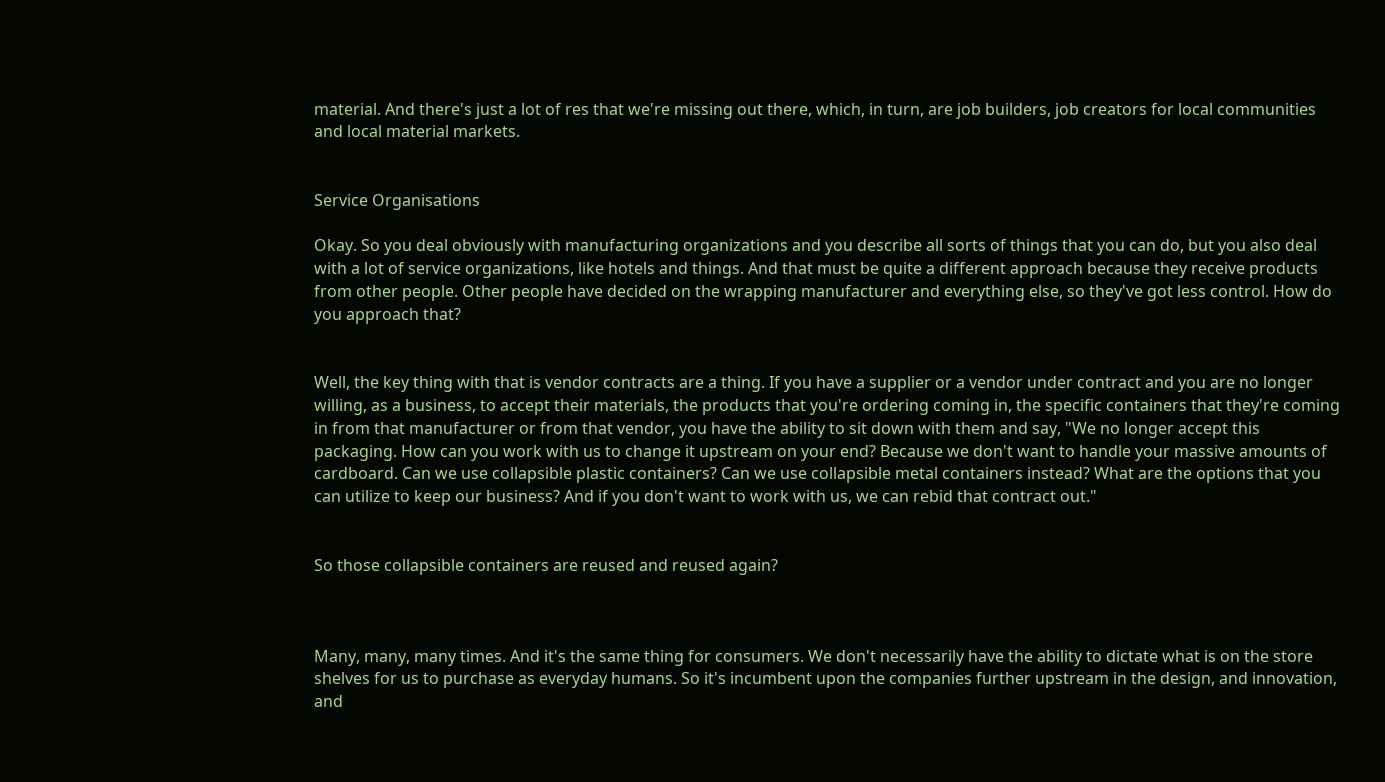material. And there's just a lot of res that we're missing out there, which, in turn, are job builders, job creators for local communities and local material markets.


Service Organisations

Okay. So you deal obviously with manufacturing organizations and you describe all sorts of things that you can do, but you also deal with a lot of service organizations, like hotels and things. And that must be quite a different approach because they receive products from other people. Other people have decided on the wrapping manufacturer and everything else, so they've got less control. How do you approach that?


Well, the key thing with that is vendor contracts are a thing. If you have a supplier or a vendor under contract and you are no longer willing, as a business, to accept their materials, the products that you're ordering coming in, the specific containers that they're coming in from that manufacturer or from that vendor, you have the ability to sit down with them and say, "We no longer accept this packaging. How can you work with us to change it upstream on your end? Because we don't want to handle your massive amounts of cardboard. Can we use collapsible plastic containers? Can we use collapsible metal containers instead? What are the options that you can utilize to keep our business? And if you don't want to work with us, we can rebid that contract out."


So those collapsible containers are reused and reused again?



Many, many, many times. And it's the same thing for consumers. We don't necessarily have the ability to dictate what is on the store shelves for us to purchase as everyday humans. So it's incumbent upon the companies further upstream in the design, and innovation, and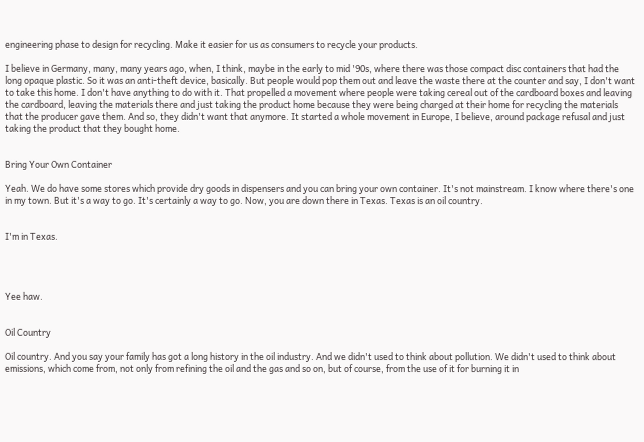engineering phase to design for recycling. Make it easier for us as consumers to recycle your products.

I believe in Germany, many, many years ago, when, I think, maybe in the early to mid '90s, where there was those compact disc containers that had the long opaque plastic. So it was an anti-theft device, basically. But people would pop them out and leave the waste there at the counter and say, I don't want to take this home. I don't have anything to do with it. That propelled a movement where people were taking cereal out of the cardboard boxes and leaving the cardboard, leaving the materials there and just taking the product home because they were being charged at their home for recycling the materials that the producer gave them. And so, they didn't want that anymore. It started a whole movement in Europe, I believe, around package refusal and just taking the product that they bought home.


Bring Your Own Container

Yeah. We do have some stores which provide dry goods in dispensers and you can bring your own container. It's not mainstream. I know where there's one in my town. But it's a way to go. It's certainly a way to go. Now, you are down there in Texas. Texas is an oil country.


I'm in Texas.




Yee haw.


Oil Country

Oil country. And you say your family has got a long history in the oil industry. And we didn't used to think about pollution. We didn't used to think about emissions, which come from, not only from refining the oil and the gas and so on, but of course, from the use of it for burning it in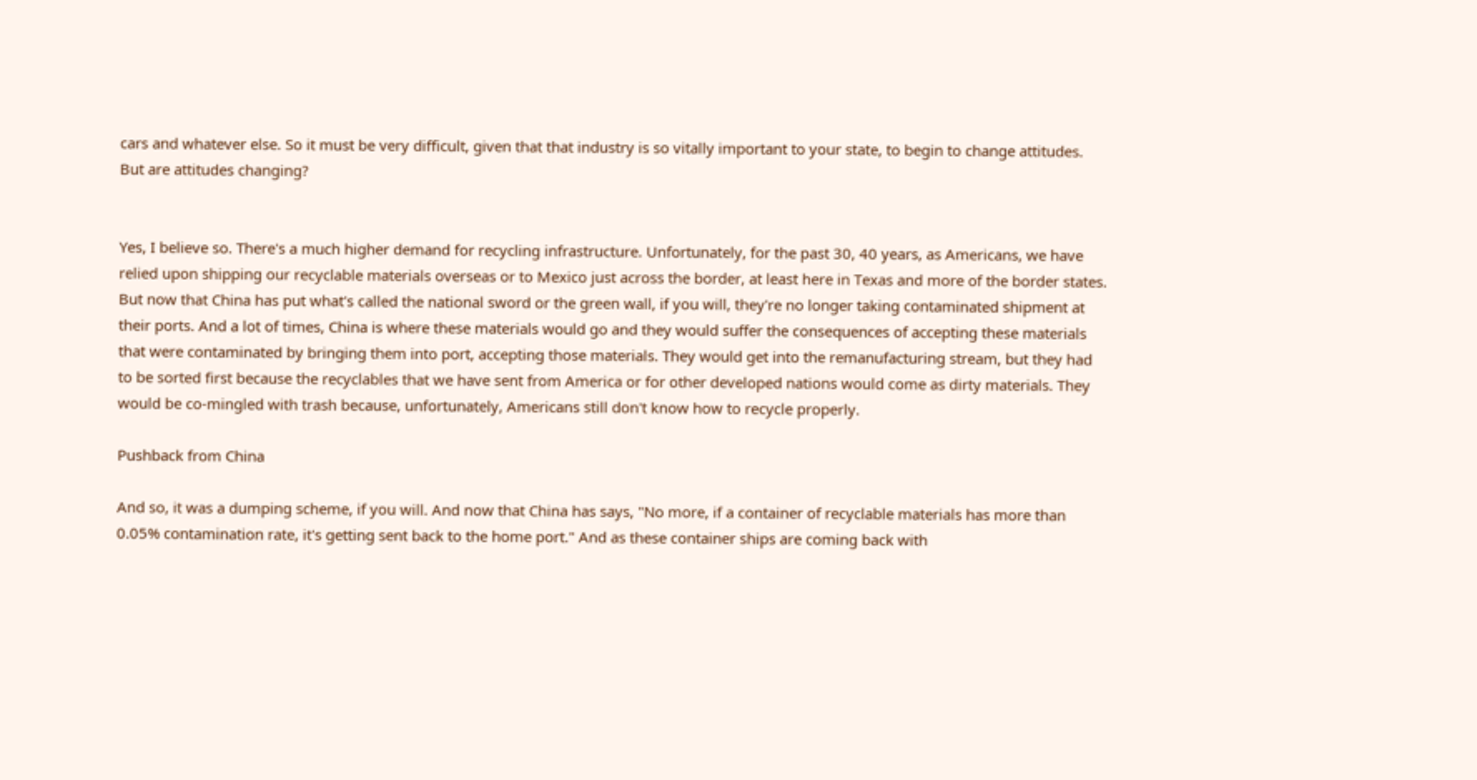cars and whatever else. So it must be very difficult, given that that industry is so vitally important to your state, to begin to change attitudes. But are attitudes changing?


Yes, I believe so. There's a much higher demand for recycling infrastructure. Unfortunately, for the past 30, 40 years, as Americans, we have relied upon shipping our recyclable materials overseas or to Mexico just across the border, at least here in Texas and more of the border states. But now that China has put what's called the national sword or the green wall, if you will, they're no longer taking contaminated shipment at their ports. And a lot of times, China is where these materials would go and they would suffer the consequences of accepting these materials that were contaminated by bringing them into port, accepting those materials. They would get into the remanufacturing stream, but they had to be sorted first because the recyclables that we have sent from America or for other developed nations would come as dirty materials. They would be co-mingled with trash because, unfortunately, Americans still don't know how to recycle properly.

Pushback from China

And so, it was a dumping scheme, if you will. And now that China has says, "No more, if a container of recyclable materials has more than 0.05% contamination rate, it's getting sent back to the home port." And as these container ships are coming back with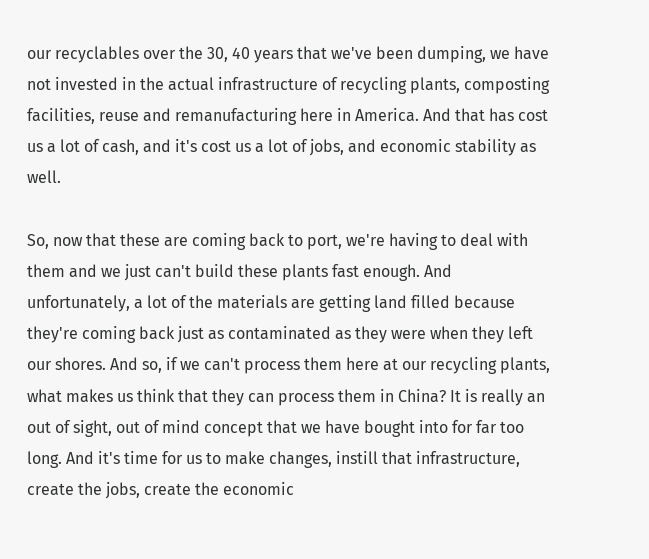our recyclables over the 30, 40 years that we've been dumping, we have not invested in the actual infrastructure of recycling plants, composting facilities, reuse and remanufacturing here in America. And that has cost us a lot of cash, and it's cost us a lot of jobs, and economic stability as well.

So, now that these are coming back to port, we're having to deal with them and we just can't build these plants fast enough. And unfortunately, a lot of the materials are getting land filled because they're coming back just as contaminated as they were when they left our shores. And so, if we can't process them here at our recycling plants, what makes us think that they can process them in China? It is really an out of sight, out of mind concept that we have bought into for far too long. And it's time for us to make changes, instill that infrastructure, create the jobs, create the economic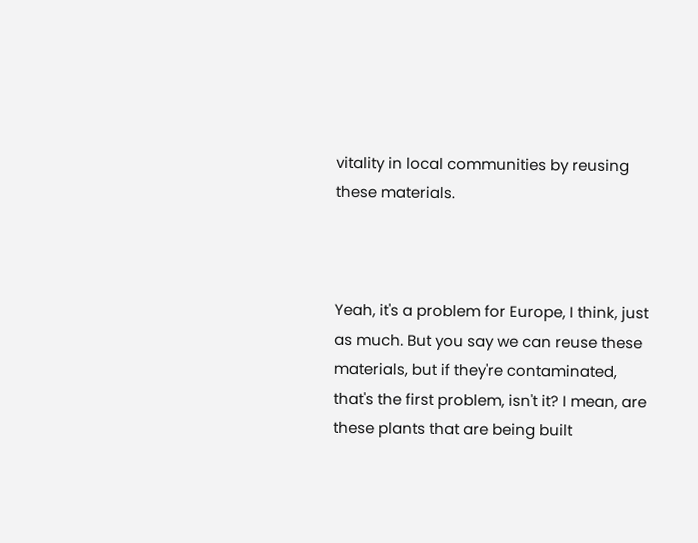vitality in local communities by reusing these materials.



Yeah, it's a problem for Europe, I think, just as much. But you say we can reuse these materials, but if they're contaminated, that's the first problem, isn't it? I mean, are these plants that are being built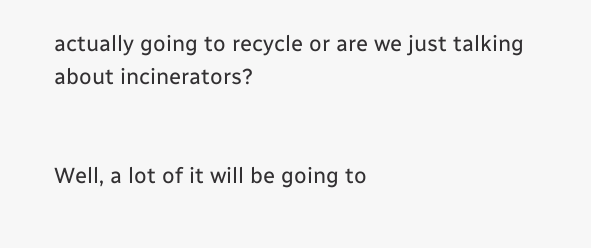actually going to recycle or are we just talking about incinerators?


Well, a lot of it will be going to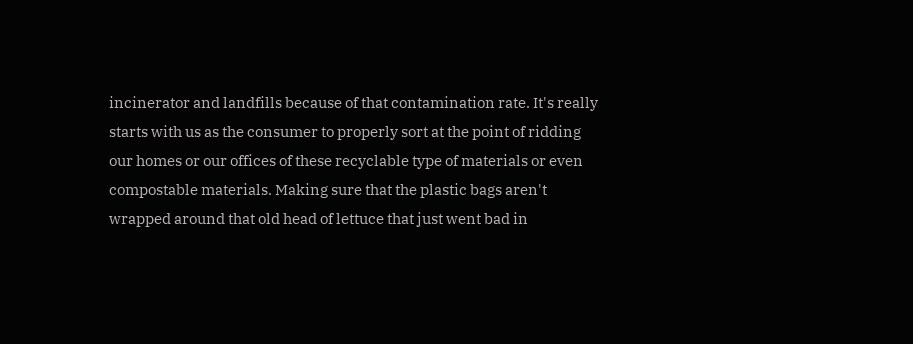incinerator and landfills because of that contamination rate. It's really starts with us as the consumer to properly sort at the point of ridding our homes or our offices of these recyclable type of materials or even compostable materials. Making sure that the plastic bags aren't wrapped around that old head of lettuce that just went bad in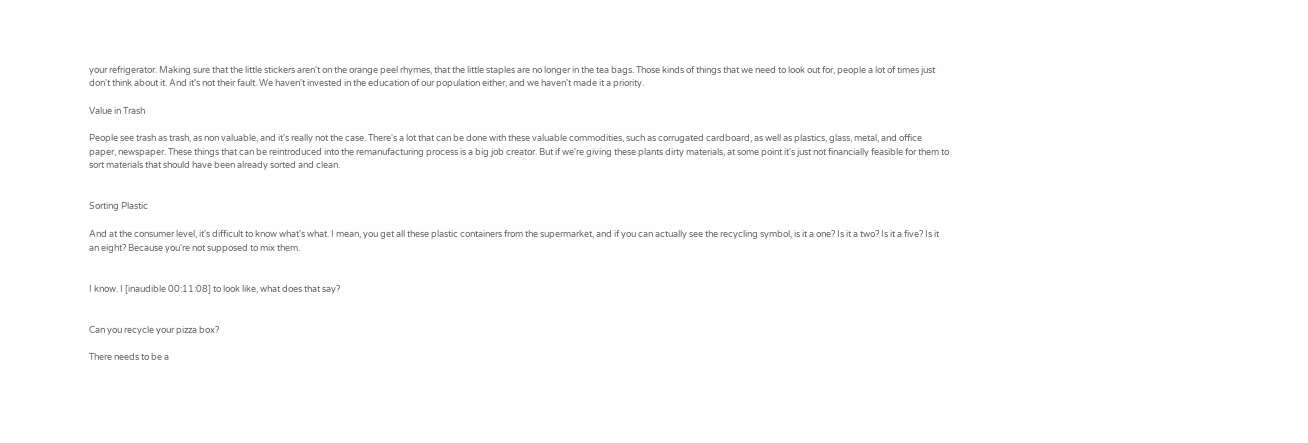your refrigerator. Making sure that the little stickers aren't on the orange peel rhymes, that the little staples are no longer in the tea bags. Those kinds of things that we need to look out for, people a lot of times just don't think about it. And it's not their fault. We haven't invested in the education of our population either, and we haven't made it a priority.

Value in Trash

People see trash as trash, as non valuable, and it's really not the case. There's a lot that can be done with these valuable commodities, such as corrugated cardboard, as well as plastics, glass, metal, and office paper, newspaper. These things that can be reintroduced into the remanufacturing process is a big job creator. But if we're giving these plants dirty materials, at some point it's just not financially feasible for them to sort materials that should have been already sorted and clean.


Sorting Plastic

And at the consumer level, it's difficult to know what's what. I mean, you get all these plastic containers from the supermarket, and if you can actually see the recycling symbol, is it a one? Is it a two? Is it a five? Is it an eight? Because you're not supposed to mix them.


I know. I [inaudible 00:11:08] to look like, what does that say?


Can you recycle your pizza box?

There needs to be a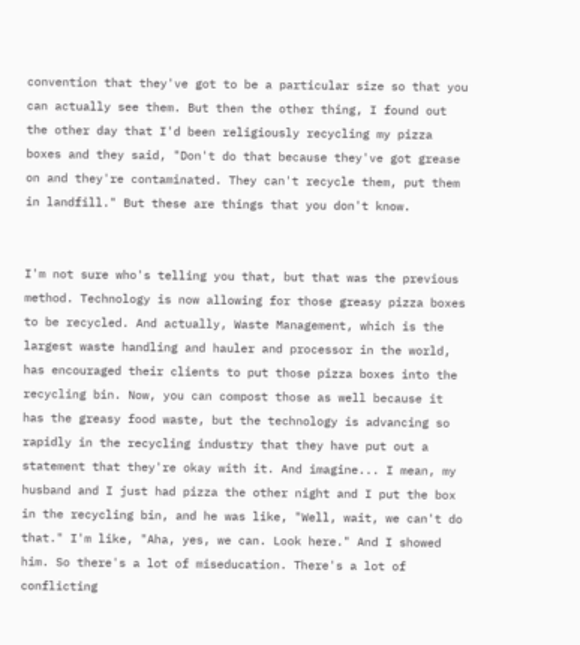convention that they've got to be a particular size so that you can actually see them. But then the other thing, I found out the other day that I'd been religiously recycling my pizza boxes and they said, "Don't do that because they've got grease on and they're contaminated. They can't recycle them, put them in landfill." But these are things that you don't know.


I'm not sure who's telling you that, but that was the previous method. Technology is now allowing for those greasy pizza boxes to be recycled. And actually, Waste Management, which is the largest waste handling and hauler and processor in the world, has encouraged their clients to put those pizza boxes into the recycling bin. Now, you can compost those as well because it has the greasy food waste, but the technology is advancing so rapidly in the recycling industry that they have put out a statement that they're okay with it. And imagine... I mean, my husband and I just had pizza the other night and I put the box in the recycling bin, and he was like, "Well, wait, we can't do that." I'm like, "Aha, yes, we can. Look here." And I showed him. So there's a lot of miseducation. There's a lot of conflicting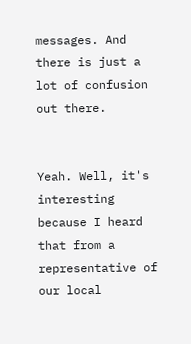messages. And there is just a lot of confusion out there.


Yeah. Well, it's interesting because I heard that from a representative of our local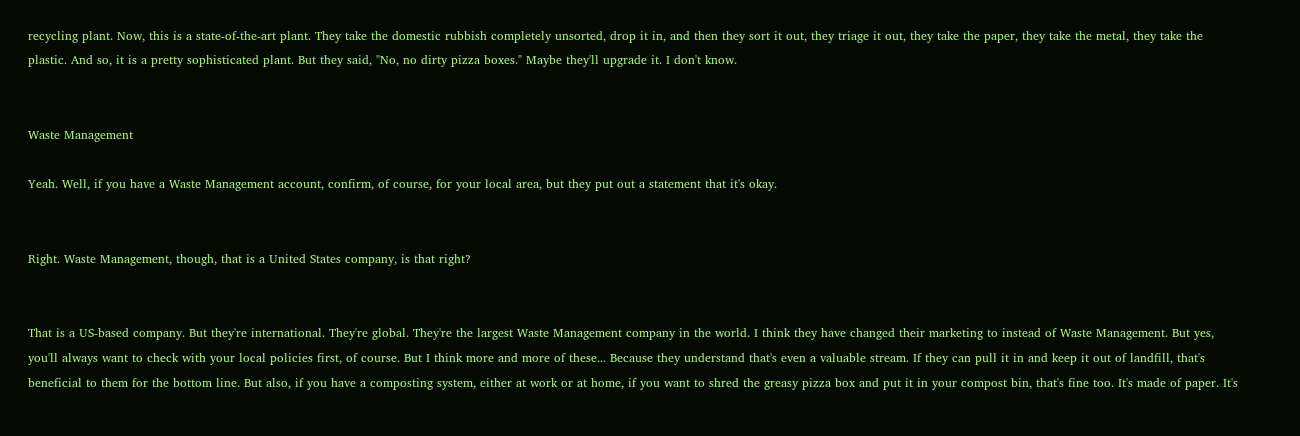recycling plant. Now, this is a state-of-the-art plant. They take the domestic rubbish completely unsorted, drop it in, and then they sort it out, they triage it out, they take the paper, they take the metal, they take the plastic. And so, it is a pretty sophisticated plant. But they said, "No, no dirty pizza boxes." Maybe they'll upgrade it. I don't know.


Waste Management

Yeah. Well, if you have a Waste Management account, confirm, of course, for your local area, but they put out a statement that it's okay.


Right. Waste Management, though, that is a United States company, is that right?


That is a US-based company. But they're international. They're global. They're the largest Waste Management company in the world. I think they have changed their marketing to instead of Waste Management. But yes, you'll always want to check with your local policies first, of course. But I think more and more of these... Because they understand that's even a valuable stream. If they can pull it in and keep it out of landfill, that's beneficial to them for the bottom line. But also, if you have a composting system, either at work or at home, if you want to shred the greasy pizza box and put it in your compost bin, that's fine too. It's made of paper. It's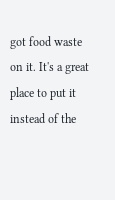got food waste on it. It's a great place to put it instead of the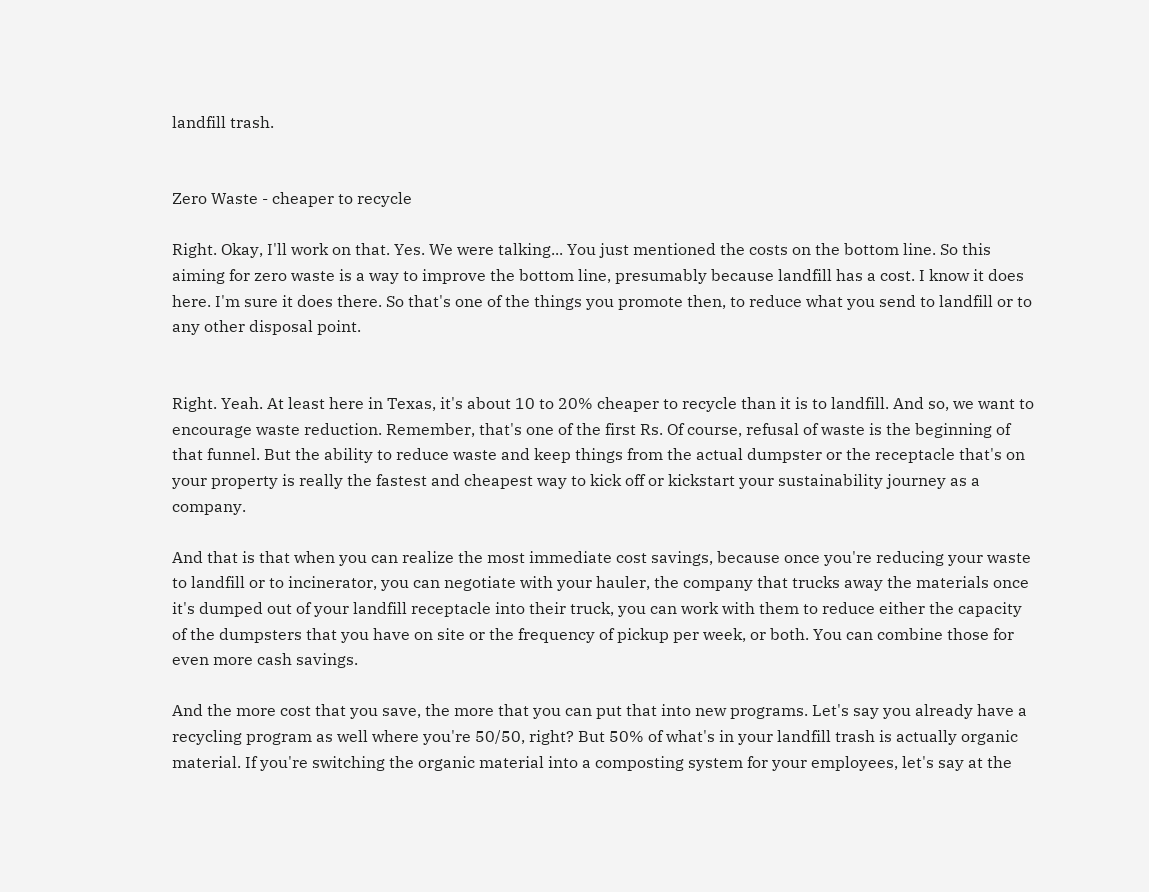landfill trash.


Zero Waste - cheaper to recycle

Right. Okay, I'll work on that. Yes. We were talking... You just mentioned the costs on the bottom line. So this aiming for zero waste is a way to improve the bottom line, presumably because landfill has a cost. I know it does here. I'm sure it does there. So that's one of the things you promote then, to reduce what you send to landfill or to any other disposal point.


Right. Yeah. At least here in Texas, it's about 10 to 20% cheaper to recycle than it is to landfill. And so, we want to encourage waste reduction. Remember, that's one of the first Rs. Of course, refusal of waste is the beginning of that funnel. But the ability to reduce waste and keep things from the actual dumpster or the receptacle that's on your property is really the fastest and cheapest way to kick off or kickstart your sustainability journey as a company.

And that is that when you can realize the most immediate cost savings, because once you're reducing your waste to landfill or to incinerator, you can negotiate with your hauler, the company that trucks away the materials once it's dumped out of your landfill receptacle into their truck, you can work with them to reduce either the capacity of the dumpsters that you have on site or the frequency of pickup per week, or both. You can combine those for even more cash savings.

And the more cost that you save, the more that you can put that into new programs. Let's say you already have a recycling program as well where you're 50/50, right? But 50% of what's in your landfill trash is actually organic material. If you're switching the organic material into a composting system for your employees, let's say at the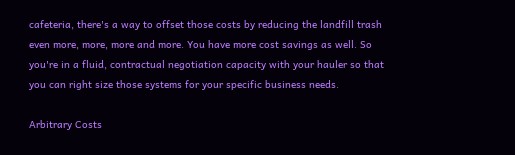cafeteria, there's a way to offset those costs by reducing the landfill trash even more, more, more and more. You have more cost savings as well. So you're in a fluid, contractual negotiation capacity with your hauler so that you can right size those systems for your specific business needs.

Arbitrary Costs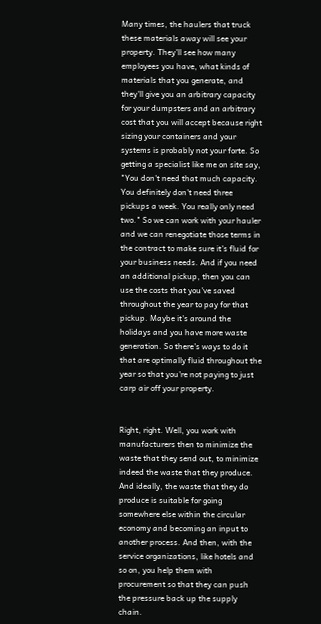Many times, the haulers that truck these materials away will see your property. They'll see how many employees you have, what kinds of materials that you generate, and they'll give you an arbitrary capacity for your dumpsters and an arbitrary cost that you will accept because right sizing your containers and your systems is probably not your forte. So getting a specialist like me on site say, "You don't need that much capacity. You definitely don't need three pickups a week. You really only need two." So we can work with your hauler and we can renegotiate those terms in the contract to make sure it's fluid for your business needs. And if you need an additional pickup, then you can use the costs that you've saved throughout the year to pay for that pickup. Maybe it's around the holidays and you have more waste generation. So there's ways to do it that are optimally fluid throughout the year so that you're not paying to just carp air off your property.


Right, right. Well, you work with manufacturers then to minimize the waste that they send out, to minimize indeed the waste that they produce. And ideally, the waste that they do produce is suitable for going somewhere else within the circular economy and becoming an input to another process. And then, with the service organizations, like hotels and so on, you help them with procurement so that they can push the pressure back up the supply chain.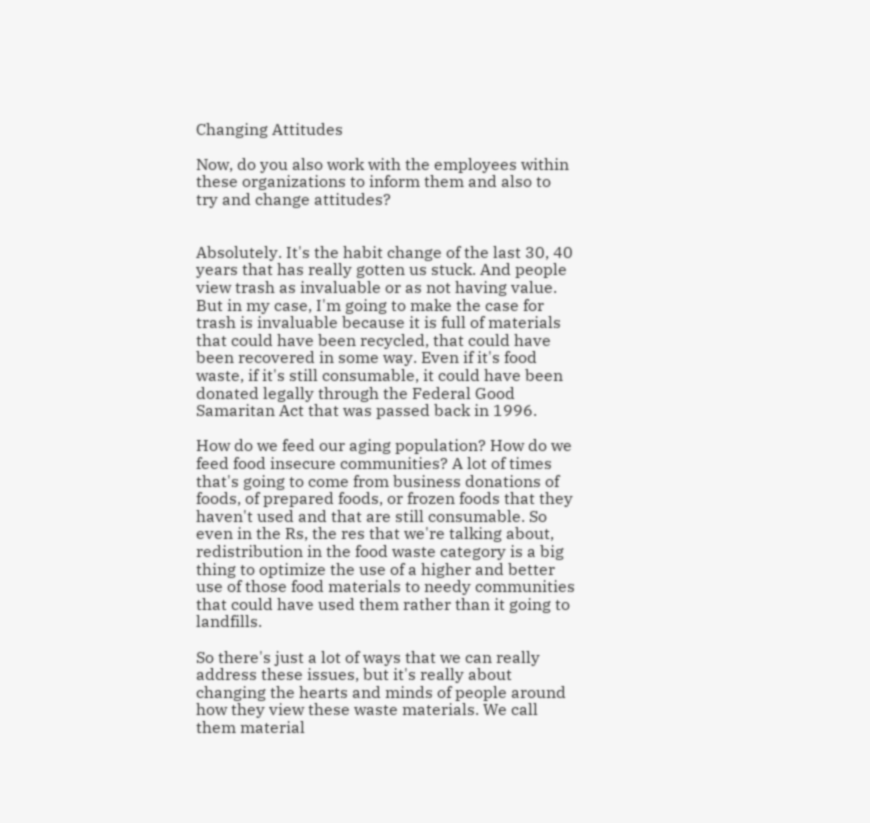Changing Attitudes

Now, do you also work with the employees within these organizations to inform them and also to try and change attitudes?


Absolutely. It's the habit change of the last 30, 40 years that has really gotten us stuck. And people view trash as invaluable or as not having value. But in my case, I'm going to make the case for trash is invaluable because it is full of materials that could have been recycled, that could have been recovered in some way. Even if it's food waste, if it's still consumable, it could have been donated legally through the Federal Good Samaritan Act that was passed back in 1996.

How do we feed our aging population? How do we feed food insecure communities? A lot of times that's going to come from business donations of foods, of prepared foods, or frozen foods that they haven't used and that are still consumable. So even in the Rs, the res that we're talking about, redistribution in the food waste category is a big thing to optimize the use of a higher and better use of those food materials to needy communities that could have used them rather than it going to landfills.

So there's just a lot of ways that we can really address these issues, but it's really about changing the hearts and minds of people around how they view these waste materials. We call them material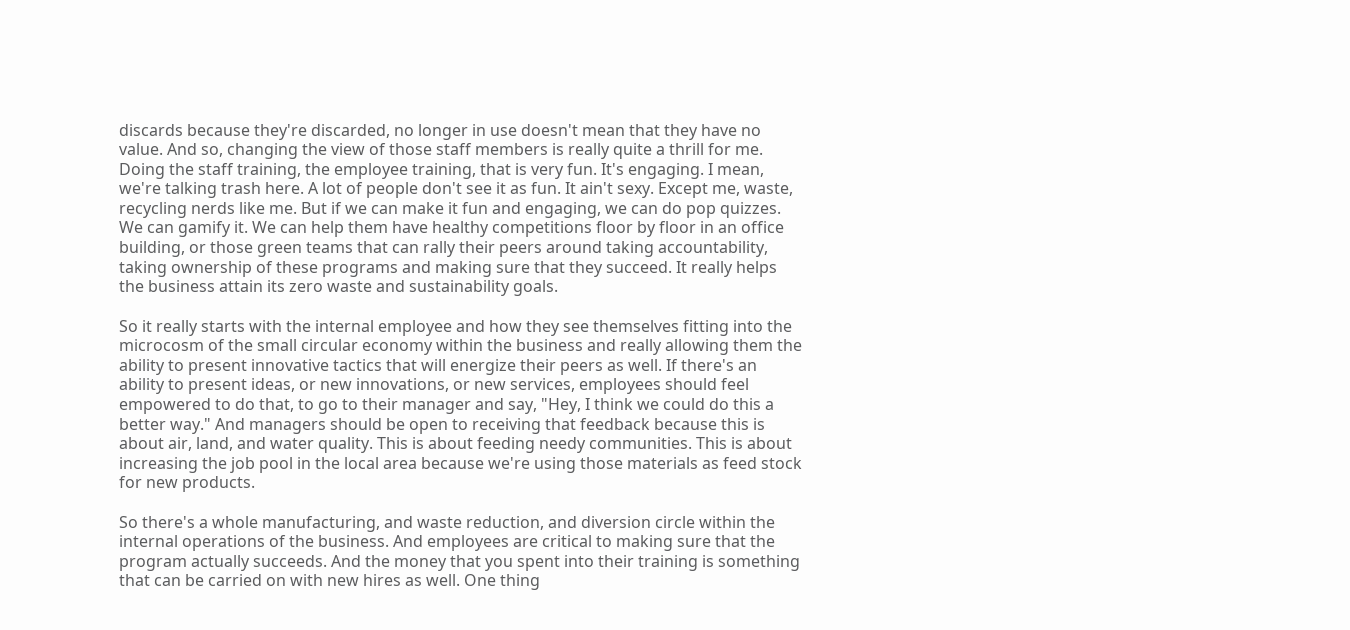discards because they're discarded, no longer in use doesn't mean that they have no value. And so, changing the view of those staff members is really quite a thrill for me. Doing the staff training, the employee training, that is very fun. It's engaging. I mean, we're talking trash here. A lot of people don't see it as fun. It ain't sexy. Except me, waste, recycling nerds like me. But if we can make it fun and engaging, we can do pop quizzes. We can gamify it. We can help them have healthy competitions floor by floor in an office building, or those green teams that can rally their peers around taking accountability, taking ownership of these programs and making sure that they succeed. It really helps the business attain its zero waste and sustainability goals.

So it really starts with the internal employee and how they see themselves fitting into the microcosm of the small circular economy within the business and really allowing them the ability to present innovative tactics that will energize their peers as well. If there's an ability to present ideas, or new innovations, or new services, employees should feel empowered to do that, to go to their manager and say, "Hey, I think we could do this a better way." And managers should be open to receiving that feedback because this is about air, land, and water quality. This is about feeding needy communities. This is about increasing the job pool in the local area because we're using those materials as feed stock for new products.

So there's a whole manufacturing, and waste reduction, and diversion circle within the internal operations of the business. And employees are critical to making sure that the program actually succeeds. And the money that you spent into their training is something that can be carried on with new hires as well. One thing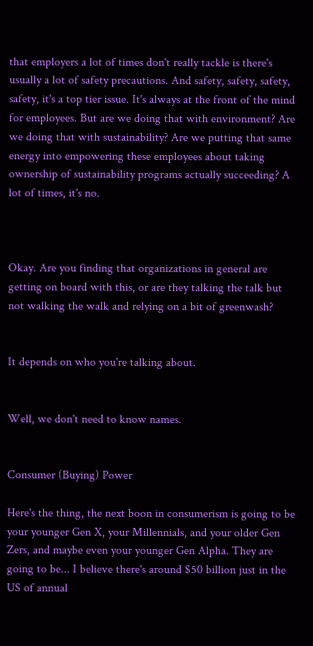that employers a lot of times don't really tackle is there's usually a lot of safety precautions. And safety, safety, safety, safety, it's a top tier issue. It's always at the front of the mind for employees. But are we doing that with environment? Are we doing that with sustainability? Are we putting that same energy into empowering these employees about taking ownership of sustainability programs actually succeeding? A lot of times, it's no.



Okay. Are you finding that organizations in general are getting on board with this, or are they talking the talk but not walking the walk and relying on a bit of greenwash?


It depends on who you're talking about.


Well, we don't need to know names.


Consumer (Buying) Power

Here's the thing, the next boon in consumerism is going to be your younger Gen X, your Millennials, and your older Gen Zers, and maybe even your younger Gen Alpha. They are going to be... I believe there's around $50 billion just in the US of annual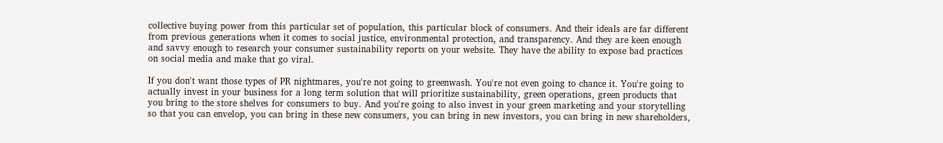collective buying power from this particular set of population, this particular block of consumers. And their ideals are far different from previous generations when it comes to social justice, environmental protection, and transparency. And they are keen enough and savvy enough to research your consumer sustainability reports on your website. They have the ability to expose bad practices on social media and make that go viral.

If you don't want those types of PR nightmares, you're not going to greenwash. You're not even going to chance it. You're going to actually invest in your business for a long term solution that will prioritize sustainability, green operations, green products that you bring to the store shelves for consumers to buy. And you're going to also invest in your green marketing and your storytelling so that you can envelop, you can bring in these new consumers, you can bring in new investors, you can bring in new shareholders,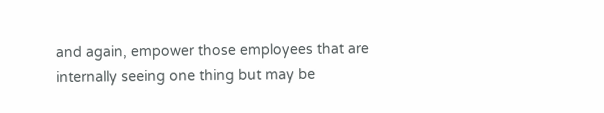and again, empower those employees that are internally seeing one thing but may be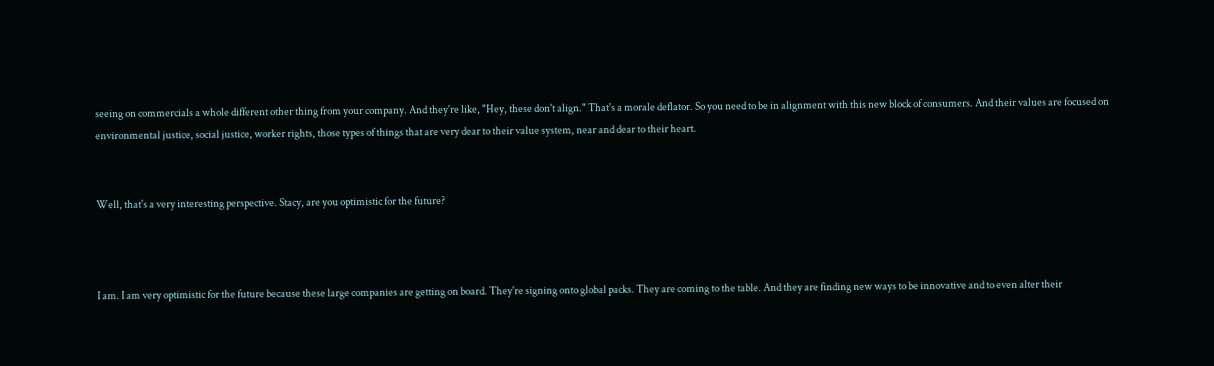seeing on commercials a whole different other thing from your company. And they're like, "Hey, these don't align." That's a morale deflator. So you need to be in alignment with this new block of consumers. And their values are focused on environmental justice, social justice, worker rights, those types of things that are very dear to their value system, near and dear to their heart.


Well, that's a very interesting perspective. Stacy, are you optimistic for the future?



I am. I am very optimistic for the future because these large companies are getting on board. They're signing onto global packs. They are coming to the table. And they are finding new ways to be innovative and to even alter their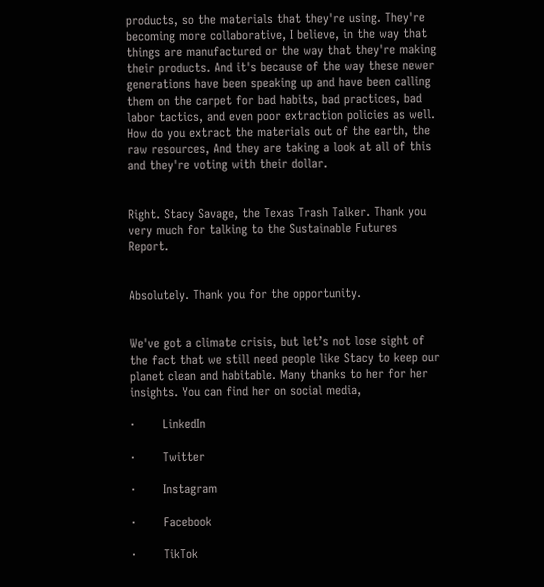products, so the materials that they're using. They're becoming more collaborative, I believe, in the way that things are manufactured or the way that they're making their products. And it's because of the way these newer generations have been speaking up and have been calling them on the carpet for bad habits, bad practices, bad labor tactics, and even poor extraction policies as well. How do you extract the materials out of the earth, the raw resources, And they are taking a look at all of this and they're voting with their dollar.


Right. Stacy Savage, the Texas Trash Talker. Thank you very much for talking to the Sustainable Futures Report.


Absolutely. Thank you for the opportunity.


We've got a climate crisis, but let’s not lose sight of the fact that we still need people like Stacy to keep our planet clean and habitable. Many thanks to her for her insights. You can find her on social media,

·       LinkedIn

·       Twitter

·       Instagram

·       Facebook

·       TikTok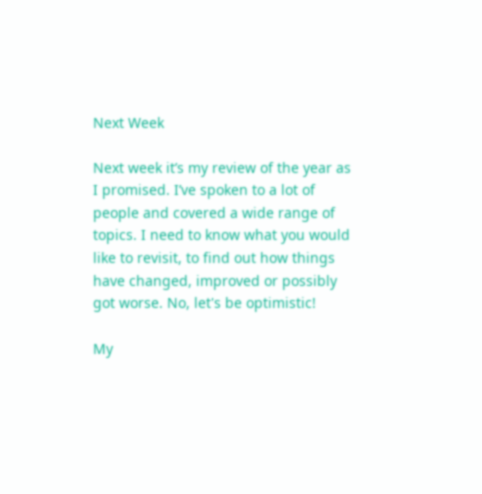Next Week

Next week it’s my review of the year as I promised. I’ve spoken to a lot of people and covered a wide range of topics. I need to know what you would like to revisit, to find out how things have changed, improved or possibly got worse. No, let's be optimistic!

My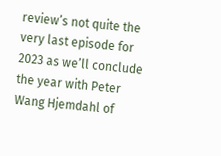review’s not quite the very last episode for 2023 as we’ll conclude the year with Peter Wang Hjemdahl of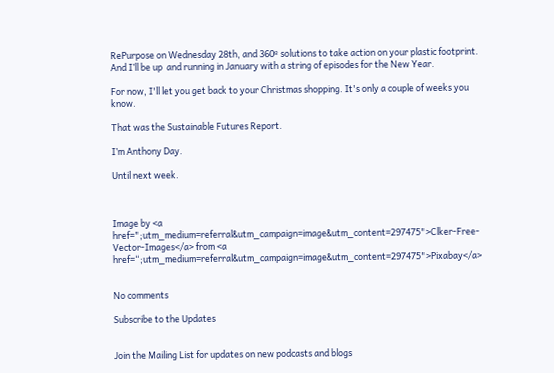RePurpose on Wednesday 28th, and 360º solutions to take action on your plastic footprint. And I’ll be up  and running in January with a string of episodes for the New Year.

For now, I'll let you get back to your Christmas shopping. It's only a couple of weeks you know.

That was the Sustainable Futures Report.

I’m Anthony Day.

Until next week.



Image by <a href=";utm_medium=referral&utm_campaign=image&utm_content=297475">Clker-Free-Vector-Images</a> from <a href=“;utm_medium=referral&utm_campaign=image&utm_content=297475">Pixabay</a>


No comments

Subscribe to the Updates


Join the Mailing List for updates on new podcasts and blogs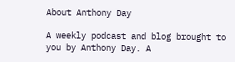About Anthony Day

A weekly podcast and blog brought to you by Anthony Day. A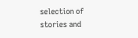selection of stories and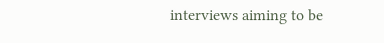interviews aiming to be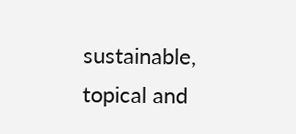sustainable, topical and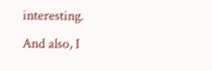interesting.
And also, I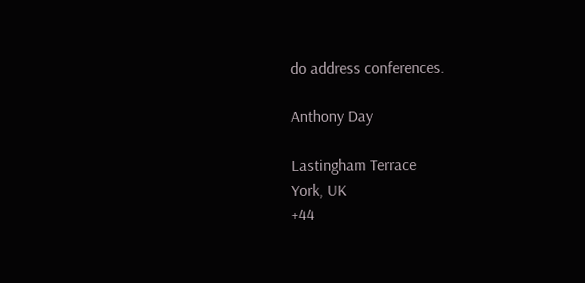do address conferences.

Anthony Day

Lastingham Terrace
York, UK
+44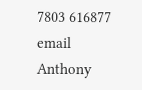7803 616877
email Anthony